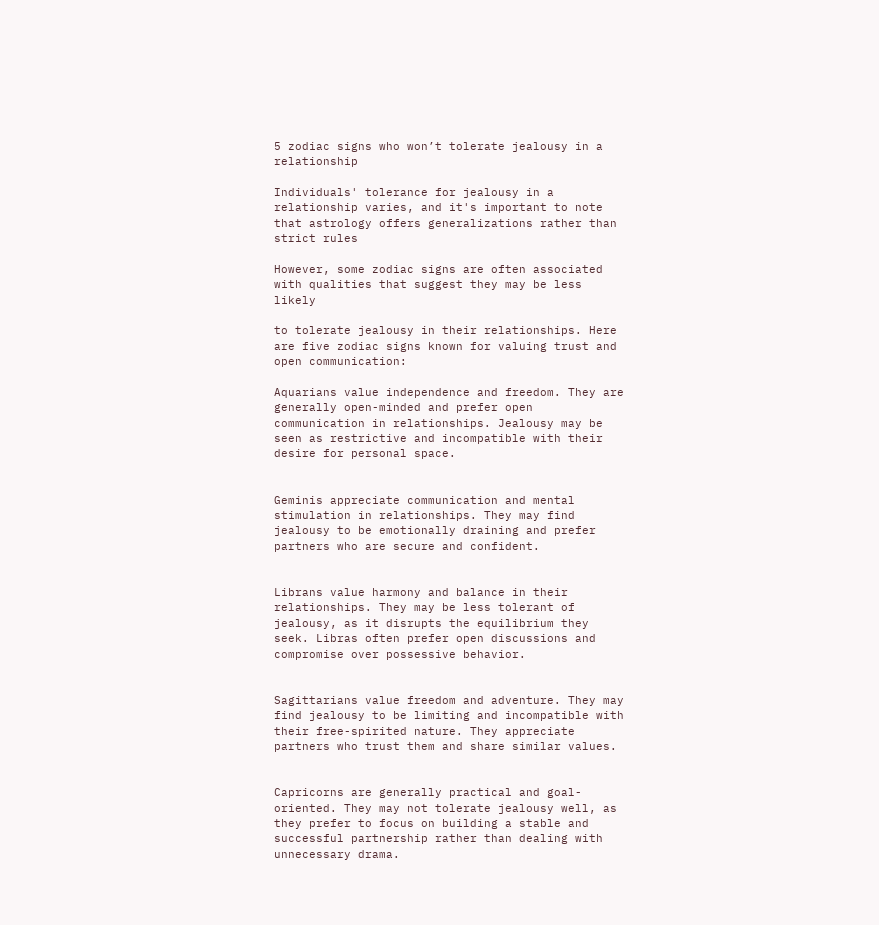5 zodiac signs who won’t tolerate jealousy in a relationship

Individuals' tolerance for jealousy in a relationship varies, and it's important to note that astrology offers generalizations rather than strict rules

However, some zodiac signs are often associated with qualities that suggest they may be less likely

to tolerate jealousy in their relationships. Here are five zodiac signs known for valuing trust and open communication:

Aquarians value independence and freedom. They are generally open-minded and prefer open communication in relationships. Jealousy may be seen as restrictive and incompatible with their desire for personal space.


Geminis appreciate communication and mental stimulation in relationships. They may find jealousy to be emotionally draining and prefer partners who are secure and confident.


Librans value harmony and balance in their relationships. They may be less tolerant of jealousy, as it disrupts the equilibrium they seek. Libras often prefer open discussions and compromise over possessive behavior.


Sagittarians value freedom and adventure. They may find jealousy to be limiting and incompatible with their free-spirited nature. They appreciate partners who trust them and share similar values.


Capricorns are generally practical and goal-oriented. They may not tolerate jealousy well, as they prefer to focus on building a stable and successful partnership rather than dealing with unnecessary drama.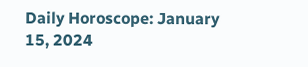Daily Horoscope: January 15, 2024